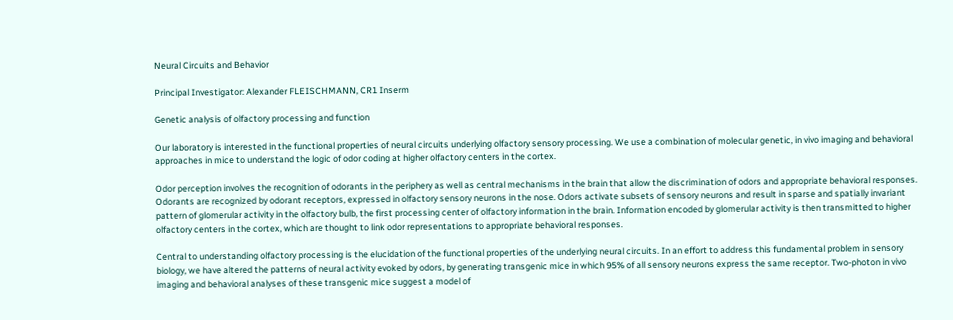Neural Circuits and Behavior

Principal Investigator: Alexander FLEISCHMANN, CR1 Inserm

Genetic analysis of olfactory processing and function

Our laboratory is interested in the functional properties of neural circuits underlying olfactory sensory processing. We use a combination of molecular genetic, in vivo imaging and behavioral approaches in mice to understand the logic of odor coding at higher olfactory centers in the cortex.

Odor perception involves the recognition of odorants in the periphery as well as central mechanisms in the brain that allow the discrimination of odors and appropriate behavioral responses. Odorants are recognized by odorant receptors, expressed in olfactory sensory neurons in the nose. Odors activate subsets of sensory neurons and result in sparse and spatially invariant pattern of glomerular activity in the olfactory bulb, the first processing center of olfactory information in the brain. Information encoded by glomerular activity is then transmitted to higher olfactory centers in the cortex, which are thought to link odor representations to appropriate behavioral responses.

Central to understanding olfactory processing is the elucidation of the functional properties of the underlying neural circuits. In an effort to address this fundamental problem in sensory biology, we have altered the patterns of neural activity evoked by odors, by generating transgenic mice in which 95% of all sensory neurons express the same receptor. Two-photon in vivo imaging and behavioral analyses of these transgenic mice suggest a model of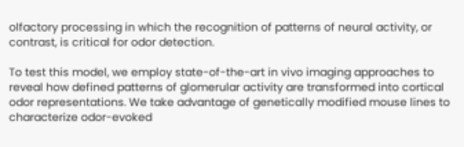olfactory processing in which the recognition of patterns of neural activity, or contrast, is critical for odor detection.

To test this model, we employ state-of-the-art in vivo imaging approaches to reveal how defined patterns of glomerular activity are transformed into cortical odor representations. We take advantage of genetically modified mouse lines to characterize odor-evoked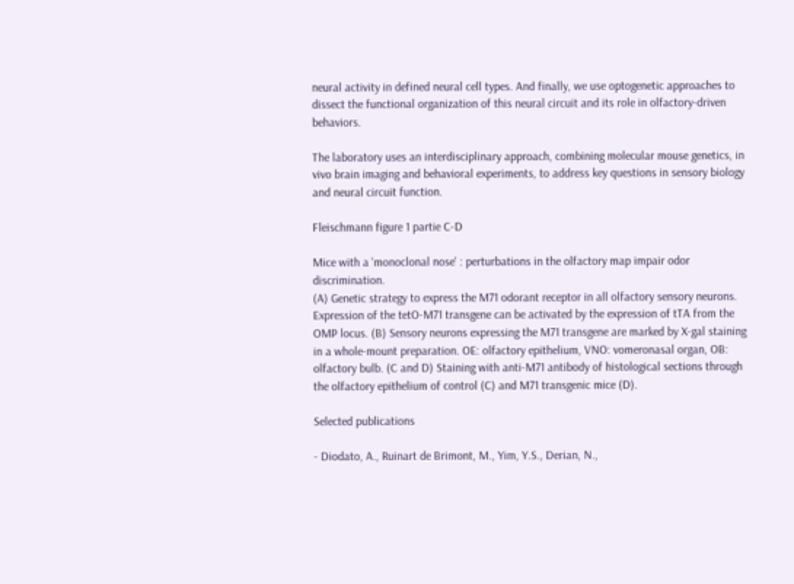neural activity in defined neural cell types. And finally, we use optogenetic approaches to dissect the functional organization of this neural circuit and its role in olfactory-driven behaviors.

The laboratory uses an interdisciplinary approach, combining molecular mouse genetics, in vivo brain imaging and behavioral experiments, to address key questions in sensory biology and neural circuit function.

Fleischmann figure 1 partie C-D

Mice with a 'monoclonal nose' : perturbations in the olfactory map impair odor discrimination.
(A) Genetic strategy to express the M71 odorant receptor in all olfactory sensory neurons. Expression of the tetO-M71 transgene can be activated by the expression of tTA from the OMP locus. (B) Sensory neurons expressing the M71 transgene are marked by X-gal staining in a whole-mount preparation. OE: olfactory epithelium, VNO: vomeronasal organ, OB: olfactory bulb. (C and D) Staining with anti-M71 antibody of histological sections through the olfactory epithelium of control (C) and M71 transgenic mice (D).

Selected publications

- Diodato, A., Ruinart de Brimont, M., Yim, Y.S., Derian, N.,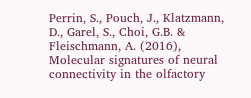Perrin, S., Pouch, J., Klatzmann, D., Garel, S., Choi, G.B. & Fleischmann, A. (2016), Molecular signatures of neural connectivity in the olfactory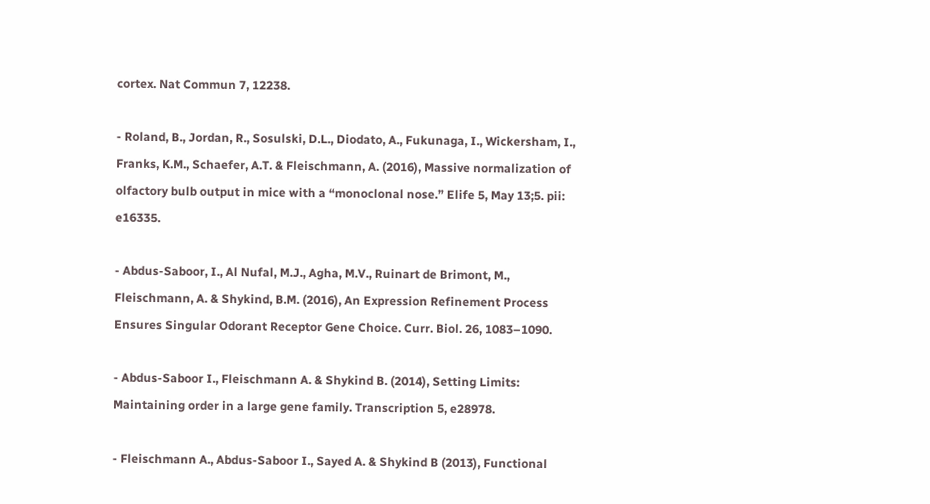cortex. Nat Commun 7, 12238.

- Roland, B., Jordan, R., Sosulski, D.L., Diodato, A., Fukunaga, I., Wickersham, I., Franks, K.M., Schaefer, A.T. & Fleischmann, A. (2016), Massive normalization of olfactory bulb output in mice with a “monoclonal nose.” Elife 5, May 13;5. pii: e16335.

- Abdus-Saboor, I., Al Nufal, M.J., Agha, M.V., Ruinart de Brimont, M., Fleischmann, A. & Shykind, B.M. (2016), An Expression Refinement Process Ensures Singular Odorant Receptor Gene Choice. Curr. Biol. 26, 1083–1090.

- Abdus-Saboor I., Fleischmann A. & Shykind B. (2014), Setting Limits: Maintaining order in a large gene family. Transcription 5, e28978.

- Fleischmann A., Abdus-Saboor I., Sayed A. & Shykind B (2013), Functional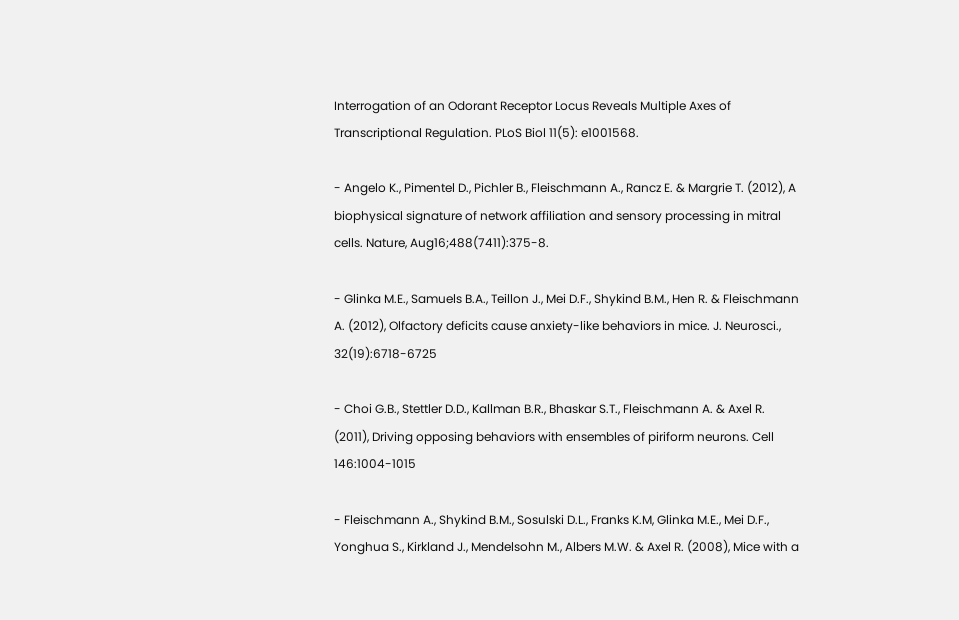Interrogation of an Odorant Receptor Locus Reveals Multiple Axes of Transcriptional Regulation. PLoS Biol 11(5): e1001568.

- Angelo K., Pimentel D., Pichler B., Fleischmann A., Rancz E. & Margrie T. (2012), A biophysical signature of network affiliation and sensory processing in mitral cells. Nature, Aug16;488(7411):375-8.

- Glinka M.E., Samuels B.A., Teillon J., Mei D.F., Shykind B.M., Hen R. & Fleischmann A. (2012), Olfactory deficits cause anxiety-like behaviors in mice. J. Neurosci., 32(19):6718-6725

- Choi G.B., Stettler D.D., Kallman B.R., Bhaskar S.T., Fleischmann A. & Axel R. (2011), Driving opposing behaviors with ensembles of piriform neurons. Cell 146:1004-1015

- Fleischmann A., Shykind B.M., Sosulski D.L., Franks K.M, Glinka M.E., Mei D.F., Yonghua S., Kirkland J., Mendelsohn M., Albers M.W. & Axel R. (2008), Mice with a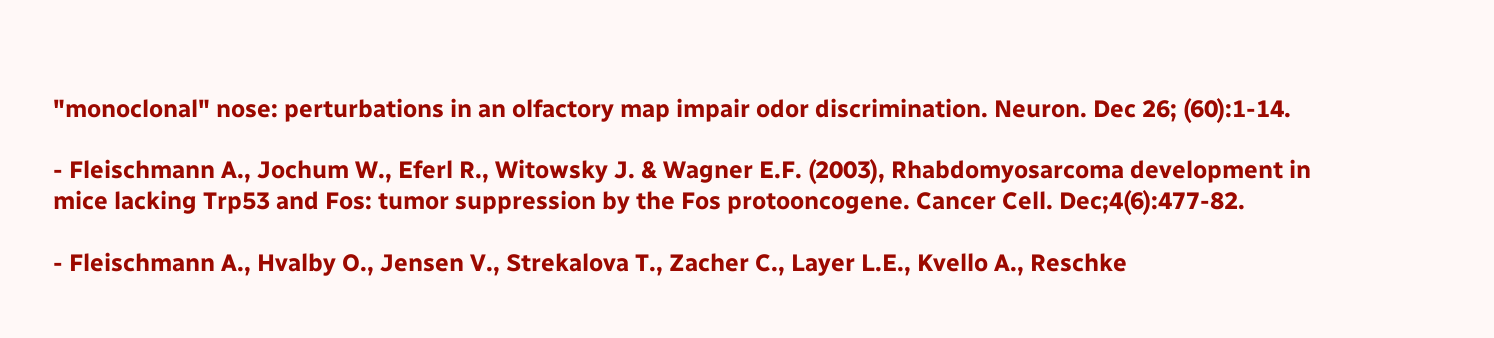"monoclonal" nose: perturbations in an olfactory map impair odor discrimination. Neuron. Dec 26; (60):1-14.

- Fleischmann A., Jochum W., Eferl R., Witowsky J. & Wagner E.F. (2003), Rhabdomyosarcoma development in mice lacking Trp53 and Fos: tumor suppression by the Fos protooncogene. Cancer Cell. Dec;4(6):477-82.

- Fleischmann A., Hvalby O., Jensen V., Strekalova T., Zacher C., Layer L.E., Kvello A., Reschke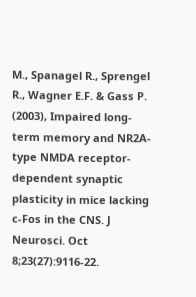M., Spanagel R., Sprengel R., Wagner E.F. & Gass P. (2003), Impaired long-term memory and NR2A-type NMDA receptor-dependent synaptic plasticity in mice lacking c-Fos in the CNS. J Neurosci. Oct 8;23(27):9116-22.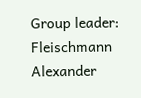Group leader:
Fleischmann Alexander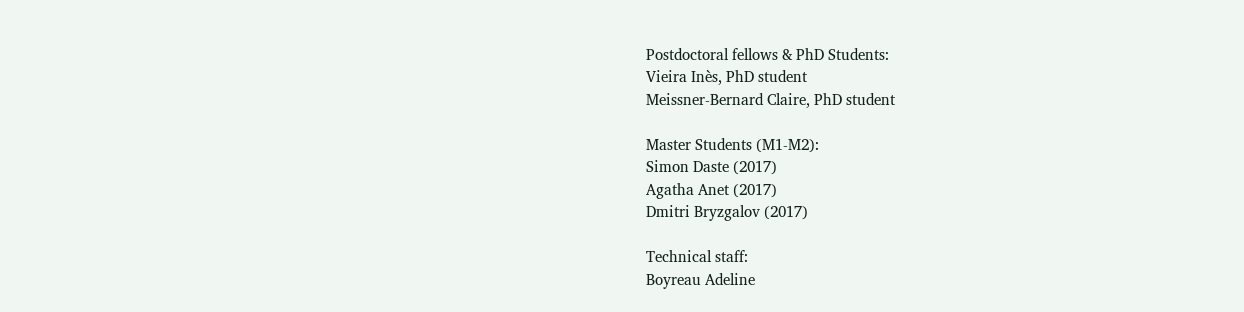Postdoctoral fellows & PhD Students:
Vieira Inès, PhD student
Meissner-Bernard Claire, PhD student

Master Students (M1-M2):
Simon Daste (2017)
Agatha Anet (2017)
Dmitri Bryzgalov (2017)

Technical staff:
Boyreau Adeline